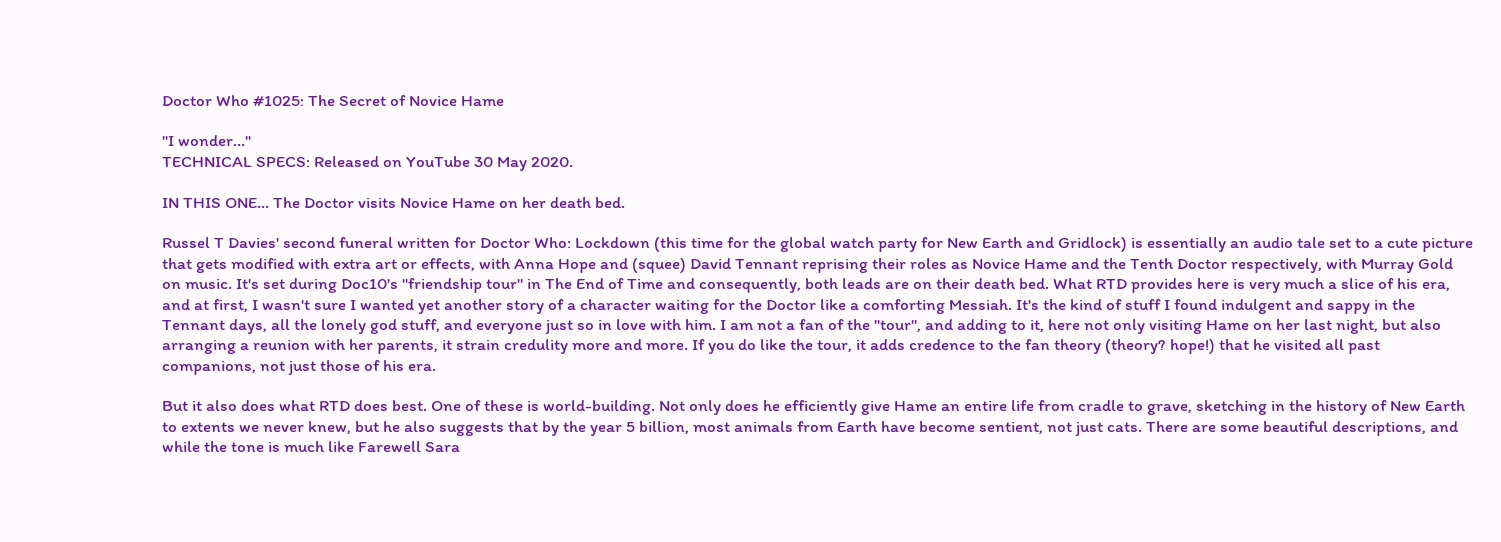Doctor Who #1025: The Secret of Novice Hame

"I wonder..."
TECHNICAL SPECS: Released on YouTube 30 May 2020.

IN THIS ONE... The Doctor visits Novice Hame on her death bed.

Russel T Davies' second funeral written for Doctor Who: Lockdown (this time for the global watch party for New Earth and Gridlock) is essentially an audio tale set to a cute picture that gets modified with extra art or effects, with Anna Hope and (squee) David Tennant reprising their roles as Novice Hame and the Tenth Doctor respectively, with Murray Gold on music. It's set during Doc10's "friendship tour" in The End of Time and consequently, both leads are on their death bed. What RTD provides here is very much a slice of his era, and at first, I wasn't sure I wanted yet another story of a character waiting for the Doctor like a comforting Messiah. It's the kind of stuff I found indulgent and sappy in the Tennant days, all the lonely god stuff, and everyone just so in love with him. I am not a fan of the "tour", and adding to it, here not only visiting Hame on her last night, but also arranging a reunion with her parents, it strain credulity more and more. If you do like the tour, it adds credence to the fan theory (theory? hope!) that he visited all past companions, not just those of his era.

But it also does what RTD does best. One of these is world-building. Not only does he efficiently give Hame an entire life from cradle to grave, sketching in the history of New Earth to extents we never knew, but he also suggests that by the year 5 billion, most animals from Earth have become sentient, not just cats. There are some beautiful descriptions, and while the tone is much like Farewell Sara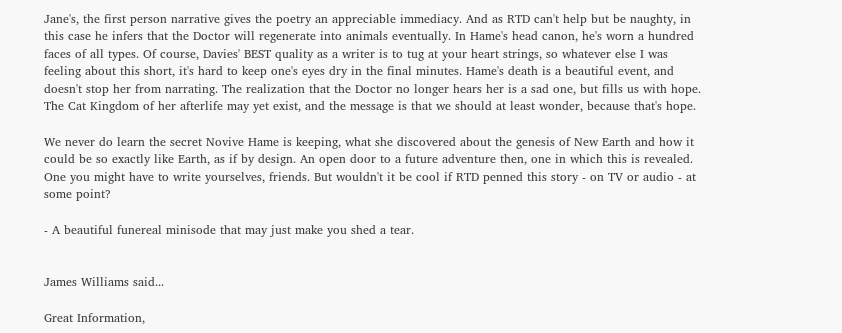Jane's, the first person narrative gives the poetry an appreciable immediacy. And as RTD can't help but be naughty, in this case he infers that the Doctor will regenerate into animals eventually. In Hame's head canon, he's worn a hundred faces of all types. Of course, Davies' BEST quality as a writer is to tug at your heart strings, so whatever else I was feeling about this short, it's hard to keep one's eyes dry in the final minutes. Hame's death is a beautiful event, and doesn't stop her from narrating. The realization that the Doctor no longer hears her is a sad one, but fills us with hope. The Cat Kingdom of her afterlife may yet exist, and the message is that we should at least wonder, because that's hope.

We never do learn the secret Novive Hame is keeping, what she discovered about the genesis of New Earth and how it could be so exactly like Earth, as if by design. An open door to a future adventure then, one in which this is revealed. One you might have to write yourselves, friends. But wouldn't it be cool if RTD penned this story - on TV or audio - at some point?

- A beautiful funereal minisode that may just make you shed a tear.


James Williams said...

Great Information,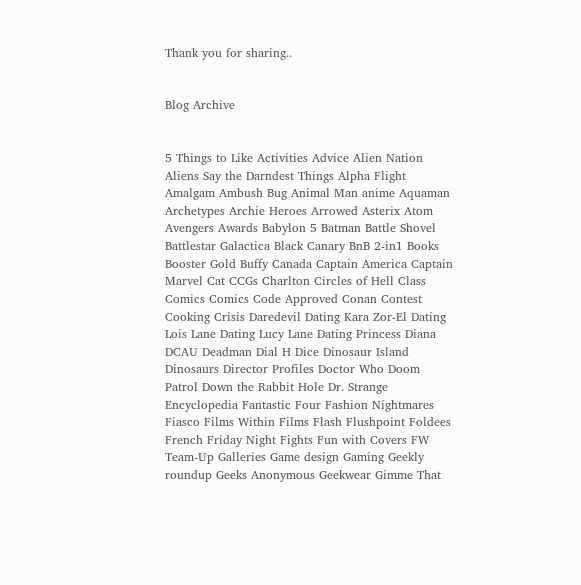Thank you for sharing..


Blog Archive


5 Things to Like Activities Advice Alien Nation Aliens Say the Darndest Things Alpha Flight Amalgam Ambush Bug Animal Man anime Aquaman Archetypes Archie Heroes Arrowed Asterix Atom Avengers Awards Babylon 5 Batman Battle Shovel Battlestar Galactica Black Canary BnB 2-in1 Books Booster Gold Buffy Canada Captain America Captain Marvel Cat CCGs Charlton Circles of Hell Class Comics Comics Code Approved Conan Contest Cooking Crisis Daredevil Dating Kara Zor-El Dating Lois Lane Dating Lucy Lane Dating Princess Diana DCAU Deadman Dial H Dice Dinosaur Island Dinosaurs Director Profiles Doctor Who Doom Patrol Down the Rabbit Hole Dr. Strange Encyclopedia Fantastic Four Fashion Nightmares Fiasco Films Within Films Flash Flushpoint Foldees French Friday Night Fights Fun with Covers FW Team-Up Galleries Game design Gaming Geekly roundup Geeks Anonymous Geekwear Gimme That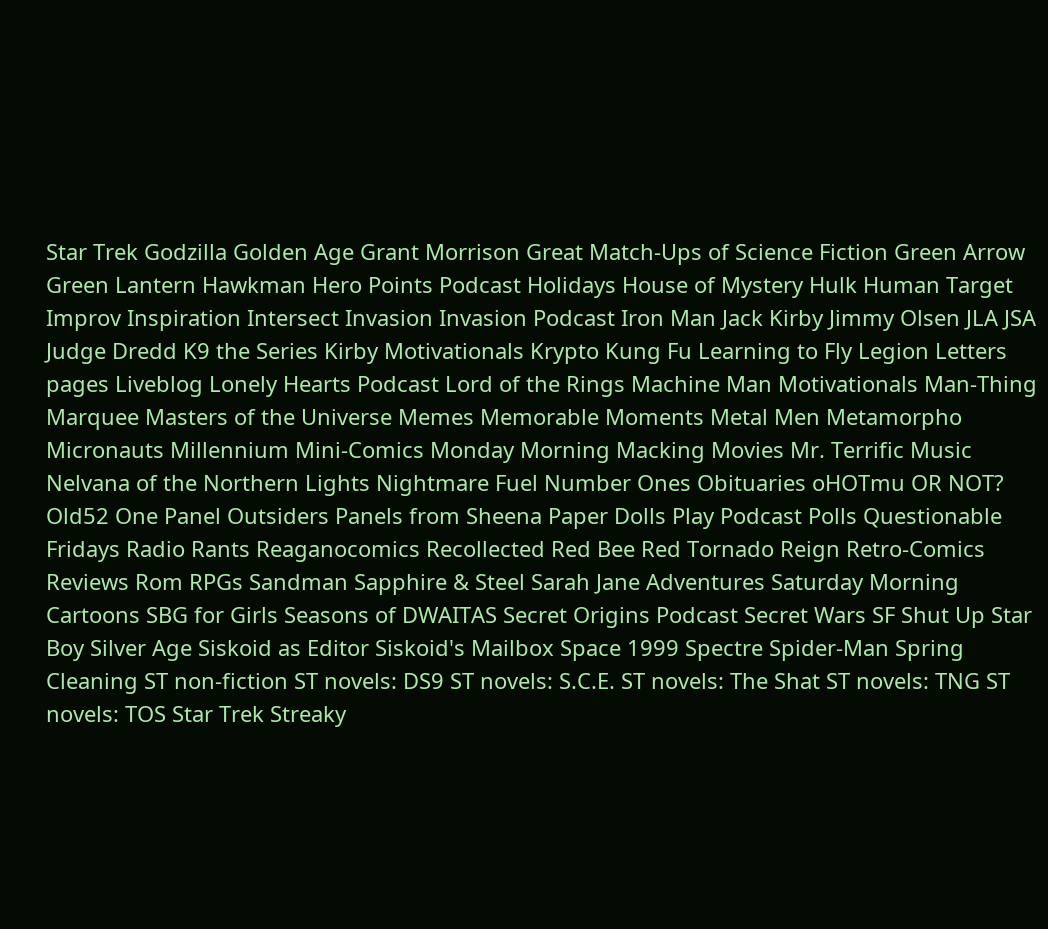Star Trek Godzilla Golden Age Grant Morrison Great Match-Ups of Science Fiction Green Arrow Green Lantern Hawkman Hero Points Podcast Holidays House of Mystery Hulk Human Target Improv Inspiration Intersect Invasion Invasion Podcast Iron Man Jack Kirby Jimmy Olsen JLA JSA Judge Dredd K9 the Series Kirby Motivationals Krypto Kung Fu Learning to Fly Legion Letters pages Liveblog Lonely Hearts Podcast Lord of the Rings Machine Man Motivationals Man-Thing Marquee Masters of the Universe Memes Memorable Moments Metal Men Metamorpho Micronauts Millennium Mini-Comics Monday Morning Macking Movies Mr. Terrific Music Nelvana of the Northern Lights Nightmare Fuel Number Ones Obituaries oHOTmu OR NOT? Old52 One Panel Outsiders Panels from Sheena Paper Dolls Play Podcast Polls Questionable Fridays Radio Rants Reaganocomics Recollected Red Bee Red Tornado Reign Retro-Comics Reviews Rom RPGs Sandman Sapphire & Steel Sarah Jane Adventures Saturday Morning Cartoons SBG for Girls Seasons of DWAITAS Secret Origins Podcast Secret Wars SF Shut Up Star Boy Silver Age Siskoid as Editor Siskoid's Mailbox Space 1999 Spectre Spider-Man Spring Cleaning ST non-fiction ST novels: DS9 ST novels: S.C.E. ST novels: The Shat ST novels: TNG ST novels: TOS Star Trek Streaky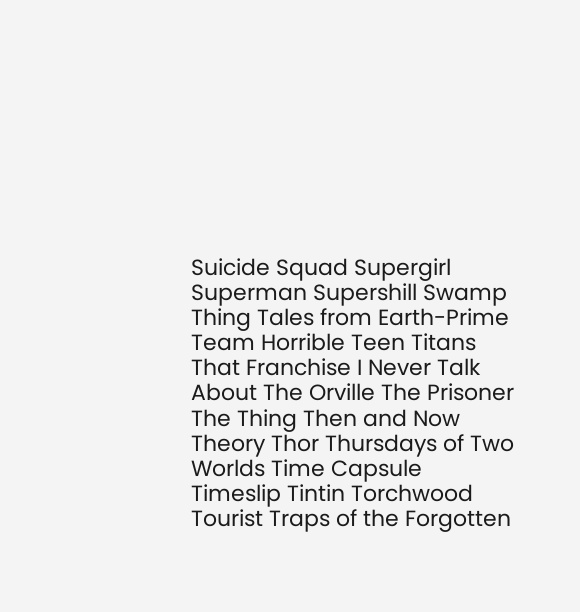Suicide Squad Supergirl Superman Supershill Swamp Thing Tales from Earth-Prime Team Horrible Teen Titans That Franchise I Never Talk About The Orville The Prisoner The Thing Then and Now Theory Thor Thursdays of Two Worlds Time Capsule Timeslip Tintin Torchwood Tourist Traps of the Forgotten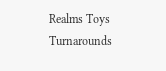Realms Toys Turnarounds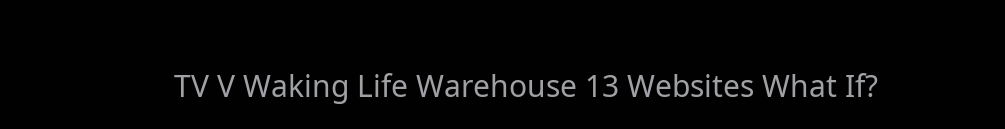TV V Waking Life Warehouse 13 Websites What If?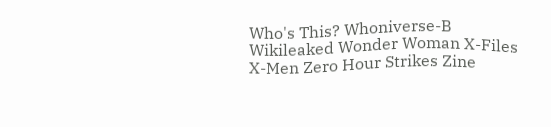Who's This? Whoniverse-B Wikileaked Wonder Woman X-Files X-Men Zero Hour Strikes Zine